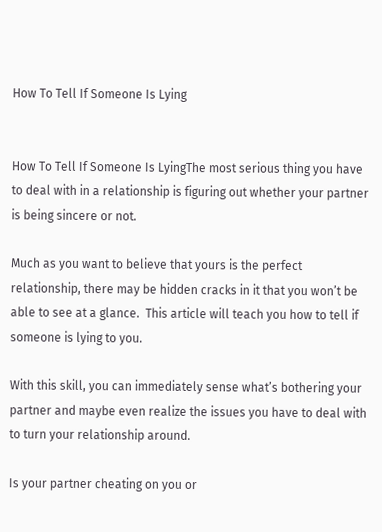How To Tell If Someone Is Lying


How To Tell If Someone Is LyingThe most serious thing you have to deal with in a relationship is figuring out whether your partner is being sincere or not.

Much as you want to believe that yours is the perfect relationship, there may be hidden cracks in it that you won’t be able to see at a glance.  This article will teach you how to tell if someone is lying to you.

With this skill, you can immediately sense what’s bothering your partner and maybe even realize the issues you have to deal with to turn your relationship around.

Is your partner cheating on you or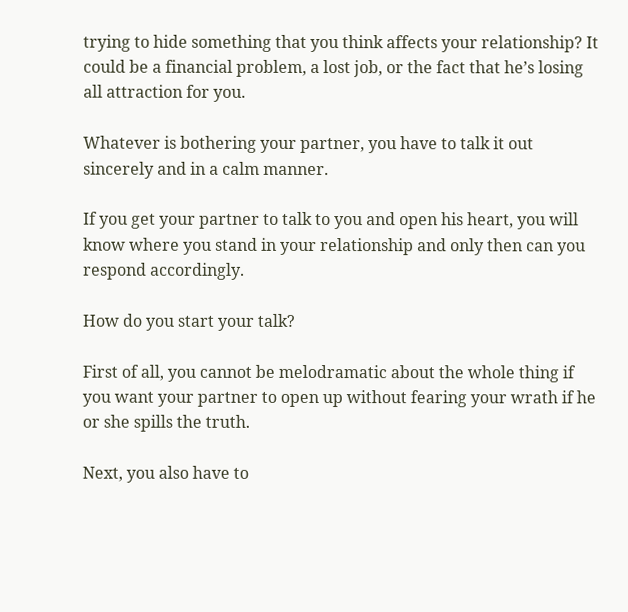trying to hide something that you think affects your relationship? It could be a financial problem, a lost job, or the fact that he’s losing all attraction for you.

Whatever is bothering your partner, you have to talk it out sincerely and in a calm manner.

If you get your partner to talk to you and open his heart, you will know where you stand in your relationship and only then can you respond accordingly.

How do you start your talk?

First of all, you cannot be melodramatic about the whole thing if you want your partner to open up without fearing your wrath if he or she spills the truth.

Next, you also have to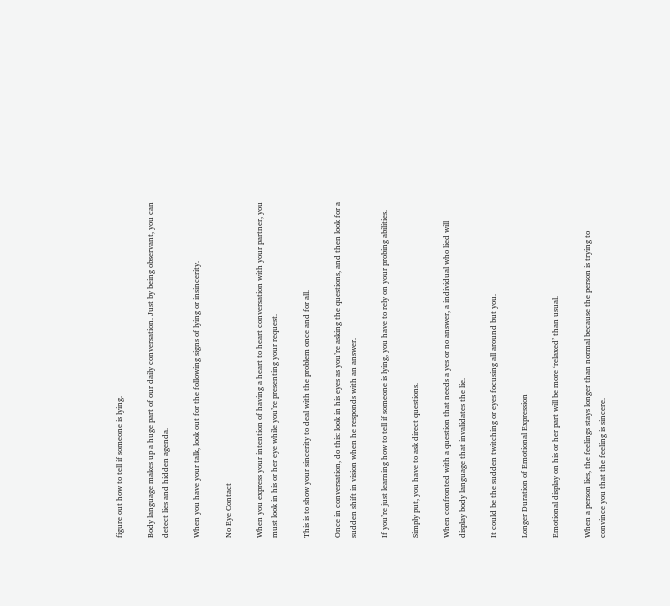figure out how to tell if someone is lying.

Body language makes up a huge part of our daily conversation. Just by being observant, you can detect lies and hidden agenda.

When you have your talk, look out for the following signs of lying or insincerity.

No Eye Contact

When you express your intention of having a heart to heart conversation with your partner, you must look in his or her eye while you’re presenting your request.

This is to show your sincerity to deal with the problem once and for all.

Once in conversation, do this: look in his eyes as you’re asking the questions, and then look for a sudden shift in vision when he responds with an answer.

If you’re just learning how to tell if someone is lying, you have to rely on your probing abilities.

Simply put, you have to ask direct questions.

When confronted with a question that needs a yes or no answer, a individual who lied will display body language that invalidates the lie.

It could be the sudden twitching or eyes focusing all around but you.

Longer Duration of Emotional Expression

Emotional display on his or her part will be more ‘relaxed’ than usual.

When a person lies, the feelings stays longer than normal because the person is trying to convince you that the feeling is sincere.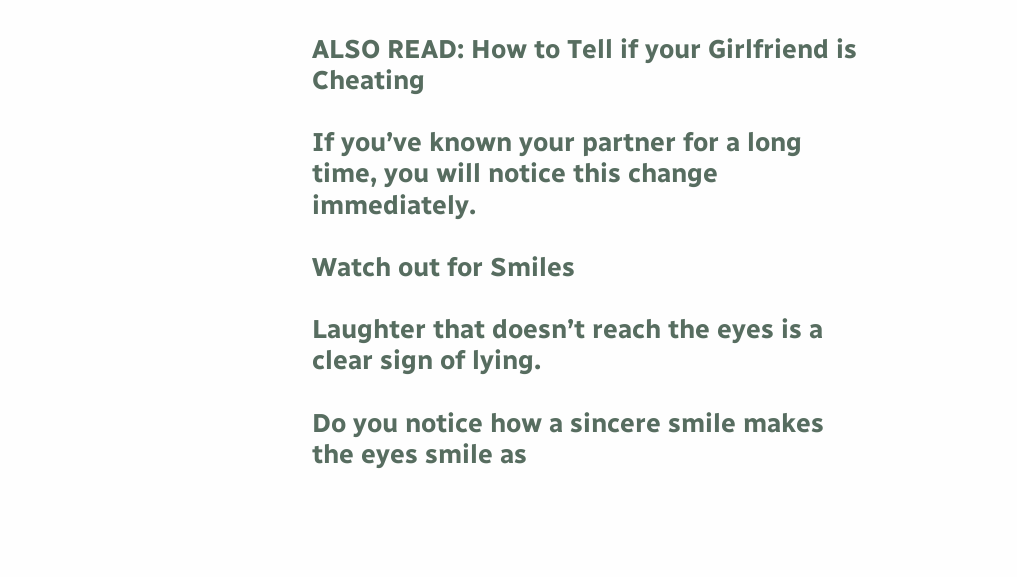ALSO READ: How to Tell if your Girlfriend is Cheating

If you’ve known your partner for a long time, you will notice this change immediately.

Watch out for Smiles

Laughter that doesn’t reach the eyes is a clear sign of lying.

Do you notice how a sincere smile makes the eyes smile as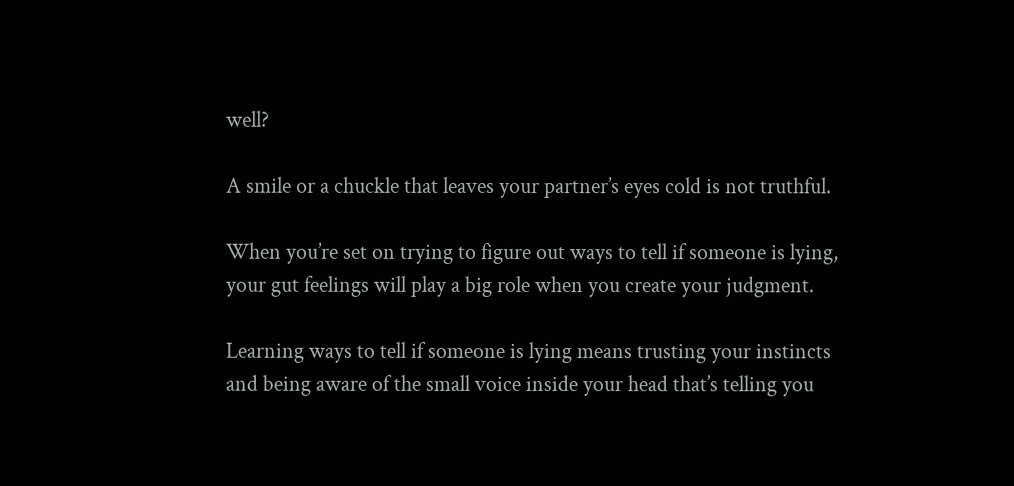well?

A smile or a chuckle that leaves your partner’s eyes cold is not truthful.

When you’re set on trying to figure out ways to tell if someone is lying, your gut feelings will play a big role when you create your judgment.

Learning ways to tell if someone is lying means trusting your instincts and being aware of the small voice inside your head that’s telling you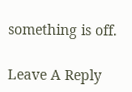something is off.

Leave A Reply